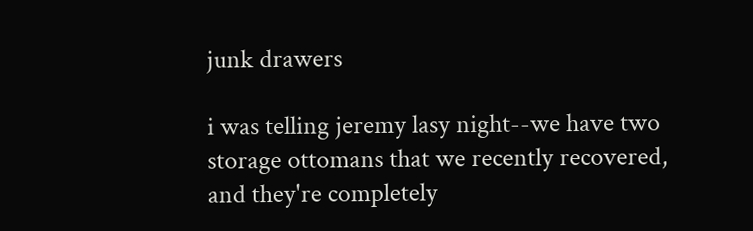junk drawers

i was telling jeremy lasy night--we have two storage ottomans that we recently recovered, and they're completely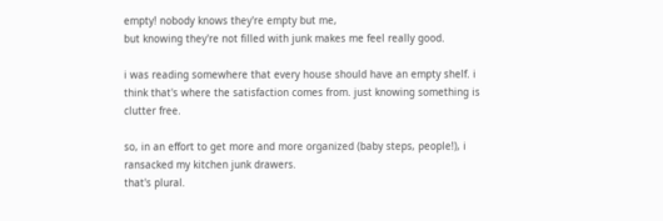empty! nobody knows they're empty but me,
but knowing they're not filled with junk makes me feel really good.

i was reading somewhere that every house should have an empty shelf. i think that's where the satisfaction comes from. just knowing something is clutter free.

so, in an effort to get more and more organized (baby steps, people!), i ransacked my kitchen junk drawers.
that's plural.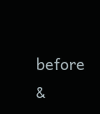before                        &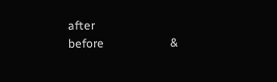after
before                      &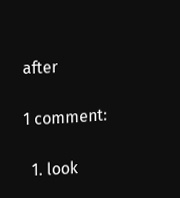after

1 comment:

  1. look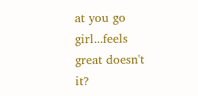at you go girl...feels great doesn't it?